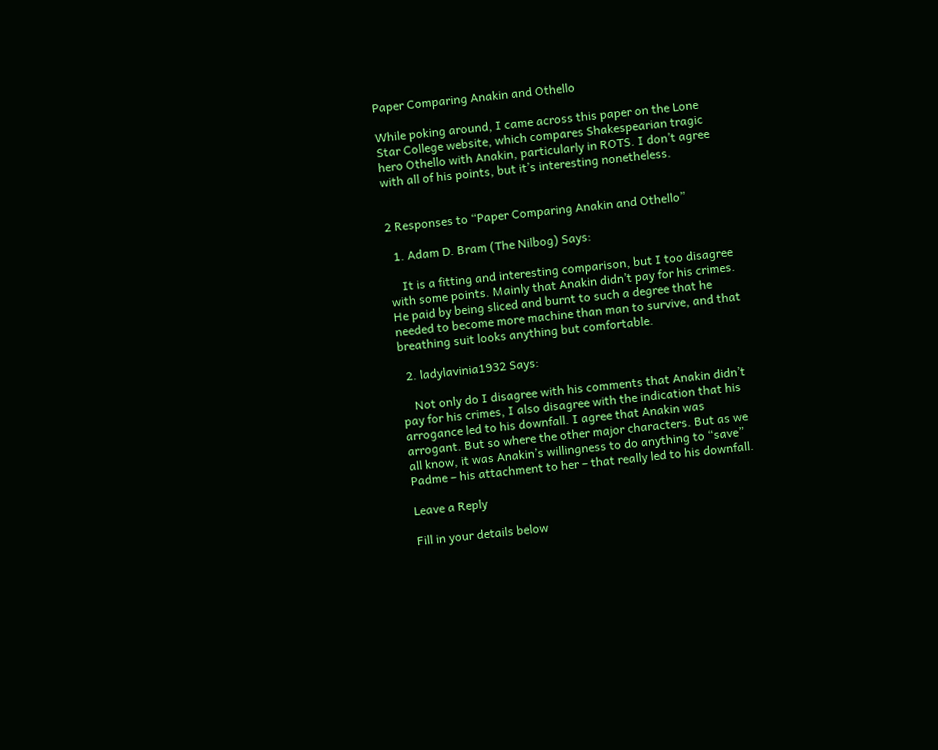Paper Comparing Anakin and Othello

While poking around, I came across this paper on the Lone Star College website, which compares Shakespearian tragic hero Othello with Anakin, particularly in ROTS. I don’t agree with all of his points, but it’s interesting nonetheless.


2 Responses to “Paper Comparing Anakin and Othello”

  1. Adam D. Bram (The Nilbog) Says:

    It is a fitting and interesting comparison, but I too disagree with some points. Mainly that Anakin didn’t pay for his crimes. He paid by being sliced and burnt to such a degree that he needed to become more machine than man to survive, and that breathing suit looks anything but comfortable.

  2. ladylavinia1932 Says:

    Not only do I disagree with his comments that Anakin didn’t pay for his crimes, I also disagree with the indication that his arrogance led to his downfall. I agree that Anakin was arrogant. But so where the other major characters. But as we all know, it was Anakin’s willingness to do anything to “save” Padme – his attachment to her – that really led to his downfall.

Leave a Reply

Fill in your details below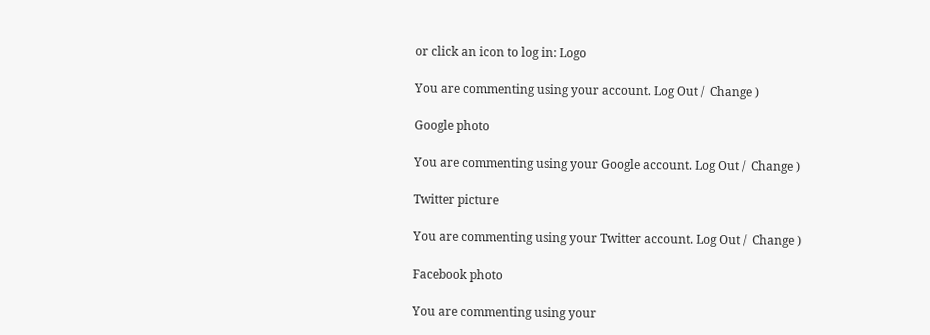or click an icon to log in: Logo

You are commenting using your account. Log Out /  Change )

Google photo

You are commenting using your Google account. Log Out /  Change )

Twitter picture

You are commenting using your Twitter account. Log Out /  Change )

Facebook photo

You are commenting using your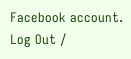Facebook account. Log Out /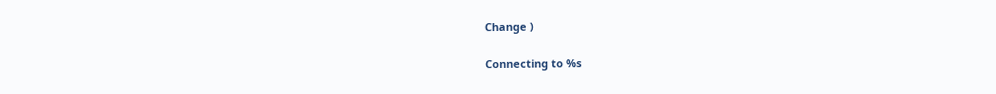Change )

Connecting to %s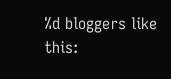%d bloggers like this: